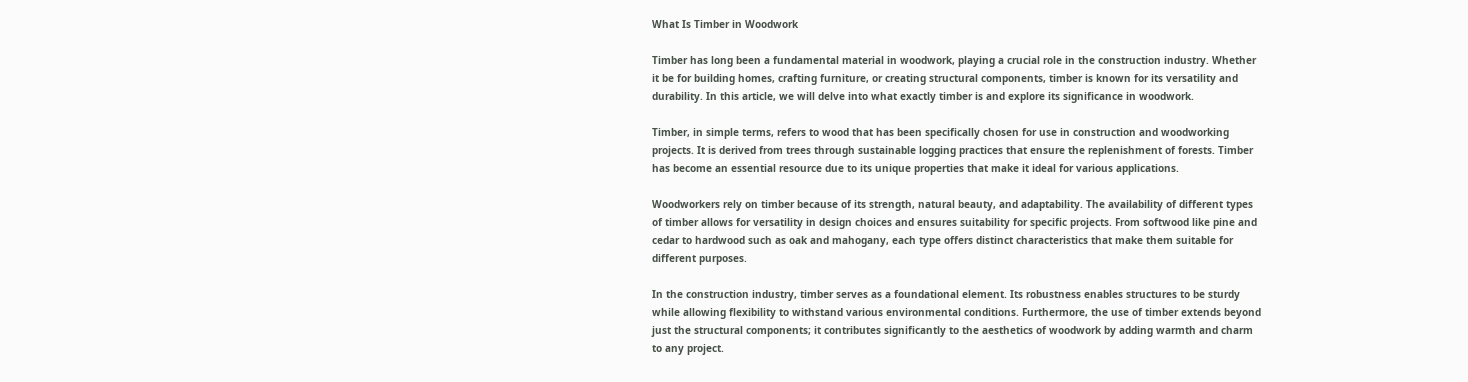What Is Timber in Woodwork

Timber has long been a fundamental material in woodwork, playing a crucial role in the construction industry. Whether it be for building homes, crafting furniture, or creating structural components, timber is known for its versatility and durability. In this article, we will delve into what exactly timber is and explore its significance in woodwork.

Timber, in simple terms, refers to wood that has been specifically chosen for use in construction and woodworking projects. It is derived from trees through sustainable logging practices that ensure the replenishment of forests. Timber has become an essential resource due to its unique properties that make it ideal for various applications.

Woodworkers rely on timber because of its strength, natural beauty, and adaptability. The availability of different types of timber allows for versatility in design choices and ensures suitability for specific projects. From softwood like pine and cedar to hardwood such as oak and mahogany, each type offers distinct characteristics that make them suitable for different purposes.

In the construction industry, timber serves as a foundational element. Its robustness enables structures to be sturdy while allowing flexibility to withstand various environmental conditions. Furthermore, the use of timber extends beyond just the structural components; it contributes significantly to the aesthetics of woodwork by adding warmth and charm to any project.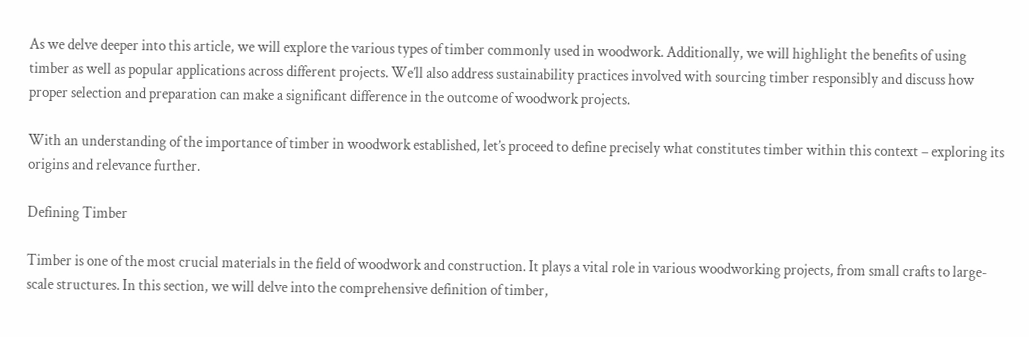As we delve deeper into this article, we will explore the various types of timber commonly used in woodwork. Additionally, we will highlight the benefits of using timber as well as popular applications across different projects. We’ll also address sustainability practices involved with sourcing timber responsibly and discuss how proper selection and preparation can make a significant difference in the outcome of woodwork projects.

With an understanding of the importance of timber in woodwork established, let’s proceed to define precisely what constitutes timber within this context – exploring its origins and relevance further.

Defining Timber

Timber is one of the most crucial materials in the field of woodwork and construction. It plays a vital role in various woodworking projects, from small crafts to large-scale structures. In this section, we will delve into the comprehensive definition of timber,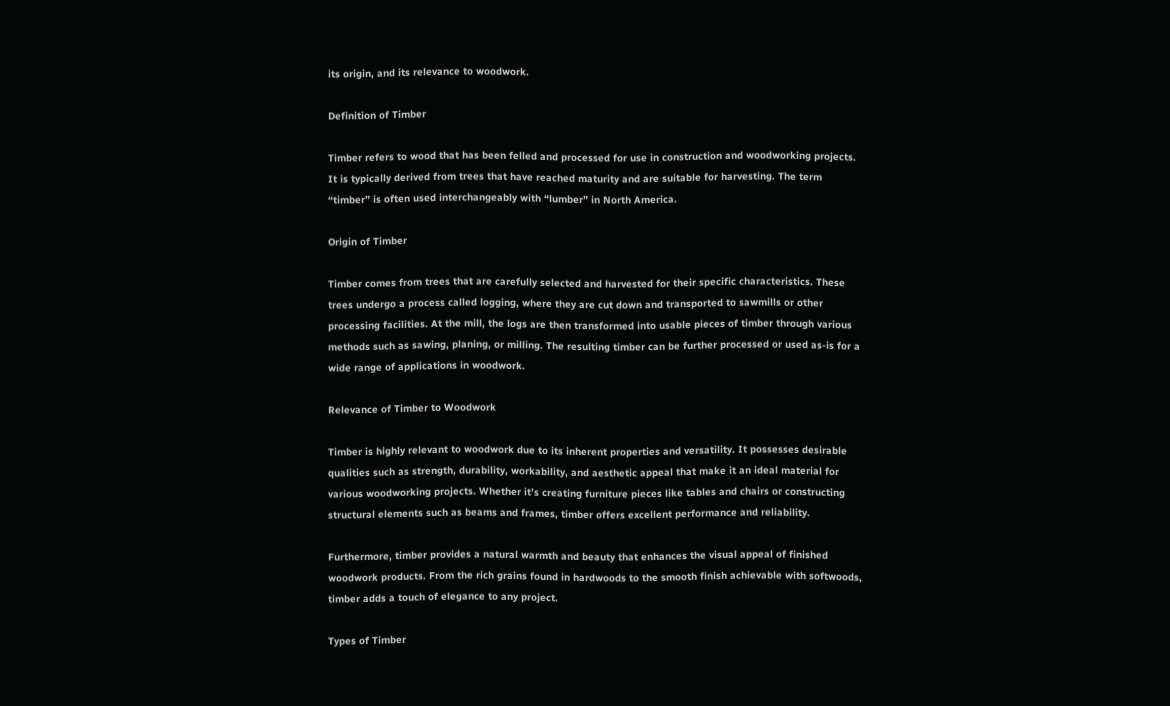its origin, and its relevance to woodwork.

Definition of Timber

Timber refers to wood that has been felled and processed for use in construction and woodworking projects. It is typically derived from trees that have reached maturity and are suitable for harvesting. The term “timber” is often used interchangeably with “lumber” in North America.

Origin of Timber

Timber comes from trees that are carefully selected and harvested for their specific characteristics. These trees undergo a process called logging, where they are cut down and transported to sawmills or other processing facilities. At the mill, the logs are then transformed into usable pieces of timber through various methods such as sawing, planing, or milling. The resulting timber can be further processed or used as-is for a wide range of applications in woodwork.

Relevance of Timber to Woodwork

Timber is highly relevant to woodwork due to its inherent properties and versatility. It possesses desirable qualities such as strength, durability, workability, and aesthetic appeal that make it an ideal material for various woodworking projects. Whether it’s creating furniture pieces like tables and chairs or constructing structural elements such as beams and frames, timber offers excellent performance and reliability.

Furthermore, timber provides a natural warmth and beauty that enhances the visual appeal of finished woodwork products. From the rich grains found in hardwoods to the smooth finish achievable with softwoods, timber adds a touch of elegance to any project.

Types of Timber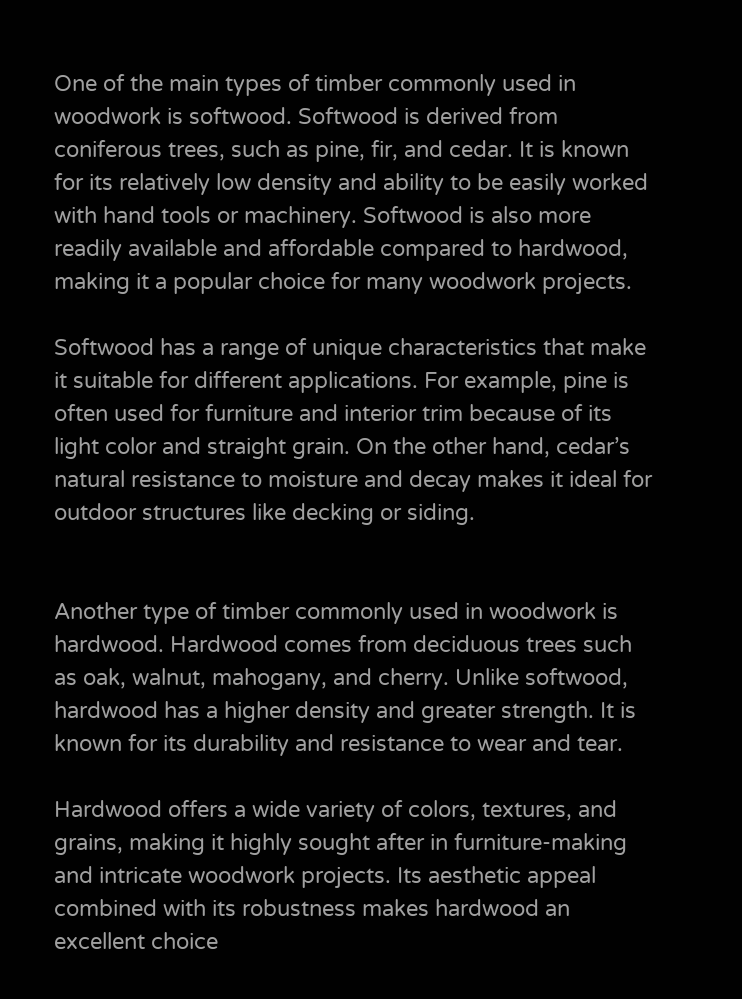One of the main types of timber commonly used in woodwork is softwood. Softwood is derived from coniferous trees, such as pine, fir, and cedar. It is known for its relatively low density and ability to be easily worked with hand tools or machinery. Softwood is also more readily available and affordable compared to hardwood, making it a popular choice for many woodwork projects.

Softwood has a range of unique characteristics that make it suitable for different applications. For example, pine is often used for furniture and interior trim because of its light color and straight grain. On the other hand, cedar’s natural resistance to moisture and decay makes it ideal for outdoor structures like decking or siding.


Another type of timber commonly used in woodwork is hardwood. Hardwood comes from deciduous trees such as oak, walnut, mahogany, and cherry. Unlike softwood, hardwood has a higher density and greater strength. It is known for its durability and resistance to wear and tear.

Hardwood offers a wide variety of colors, textures, and grains, making it highly sought after in furniture-making and intricate woodwork projects. Its aesthetic appeal combined with its robustness makes hardwood an excellent choice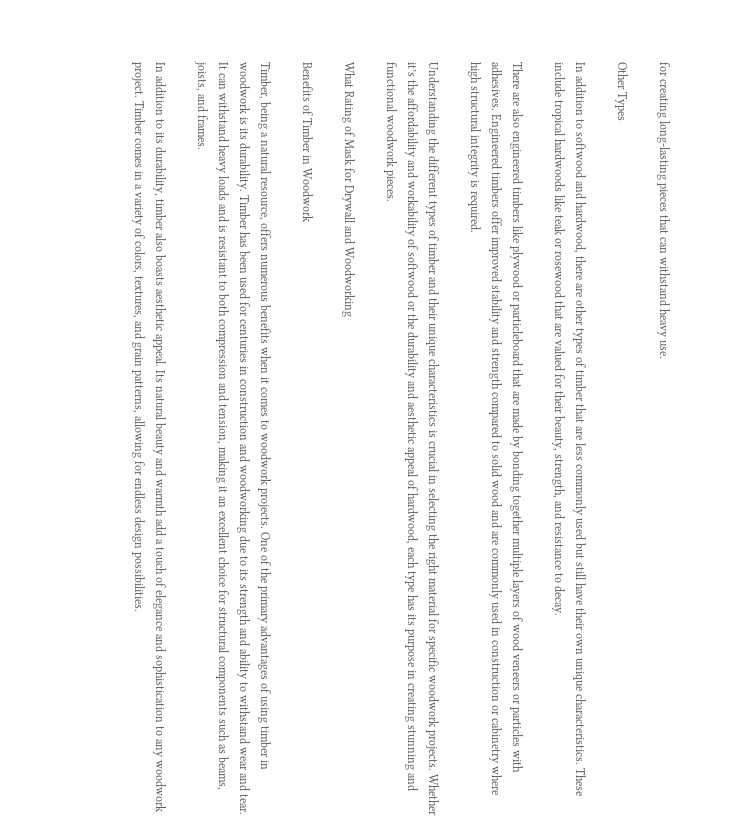for creating long-lasting pieces that can withstand heavy use.

Other Types

In addition to softwood and hardwood, there are other types of timber that are less commonly used but still have their own unique characteristics. These include tropical hardwoods like teak or rosewood that are valued for their beauty, strength, and resistance to decay.

There are also engineered timbers like plywood or particleboard that are made by bonding together multiple layers of wood veneers or particles with adhesives. Engineered timbers offer improved stability and strength compared to solid wood and are commonly used in construction or cabinetry where high structural integrity is required.

Understanding the different types of timber and their unique characteristics is crucial in selecting the right material for specific woodwork projects. Whether it’s the affordability and workability of softwood or the durability and aesthetic appeal of hardwood, each type has its purpose in creating stunning and functional woodwork pieces.

What Rating of Mask for Drywall and Woodworking

Benefits of Timber in Woodwork

Timber, being a natural resource, offers numerous benefits when it comes to woodwork projects. One of the primary advantages of using timber in woodwork is its durability. Timber has been used for centuries in construction and woodworking due to its strength and ability to withstand wear and tear. It can withstand heavy loads and is resistant to both compression and tension, making it an excellent choice for structural components such as beams, joists, and frames.

In addition to its durability, timber also boasts aesthetic appeal. Its natural beauty and warmth add a touch of elegance and sophistication to any woodwork project. Timber comes in a variety of colors, textures, and grain patterns, allowing for endless design possibilities.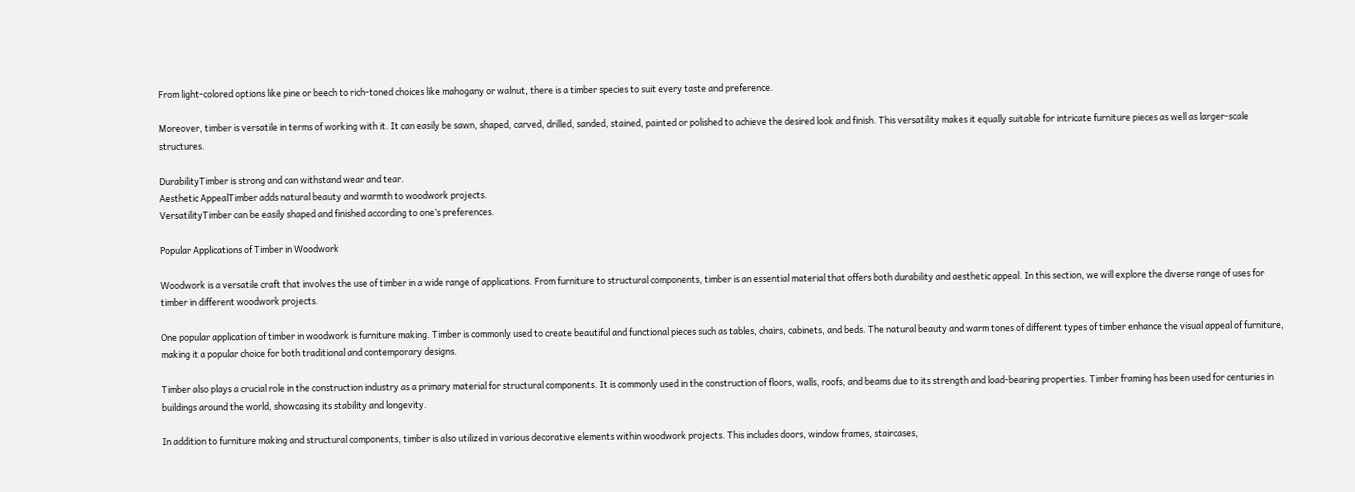From light-colored options like pine or beech to rich-toned choices like mahogany or walnut, there is a timber species to suit every taste and preference.

Moreover, timber is versatile in terms of working with it. It can easily be sawn, shaped, carved, drilled, sanded, stained, painted or polished to achieve the desired look and finish. This versatility makes it equally suitable for intricate furniture pieces as well as larger-scale structures.

DurabilityTimber is strong and can withstand wear and tear.
Aesthetic AppealTimber adds natural beauty and warmth to woodwork projects.
VersatilityTimber can be easily shaped and finished according to one’s preferences.

Popular Applications of Timber in Woodwork

Woodwork is a versatile craft that involves the use of timber in a wide range of applications. From furniture to structural components, timber is an essential material that offers both durability and aesthetic appeal. In this section, we will explore the diverse range of uses for timber in different woodwork projects.

One popular application of timber in woodwork is furniture making. Timber is commonly used to create beautiful and functional pieces such as tables, chairs, cabinets, and beds. The natural beauty and warm tones of different types of timber enhance the visual appeal of furniture, making it a popular choice for both traditional and contemporary designs.

Timber also plays a crucial role in the construction industry as a primary material for structural components. It is commonly used in the construction of floors, walls, roofs, and beams due to its strength and load-bearing properties. Timber framing has been used for centuries in buildings around the world, showcasing its stability and longevity.

In addition to furniture making and structural components, timber is also utilized in various decorative elements within woodwork projects. This includes doors, window frames, staircases,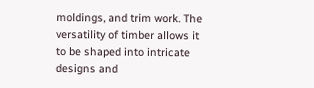moldings, and trim work. The versatility of timber allows it to be shaped into intricate designs and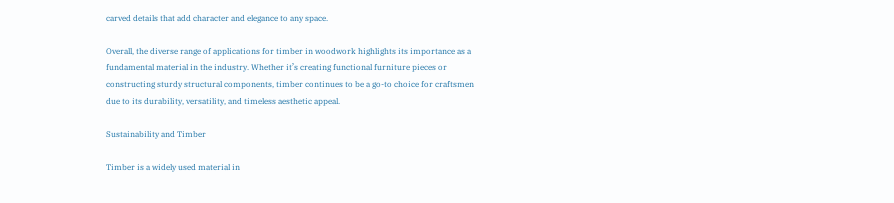carved details that add character and elegance to any space.

Overall, the diverse range of applications for timber in woodwork highlights its importance as a fundamental material in the industry. Whether it’s creating functional furniture pieces or constructing sturdy structural components, timber continues to be a go-to choice for craftsmen due to its durability, versatility, and timeless aesthetic appeal.

Sustainability and Timber

Timber is a widely used material in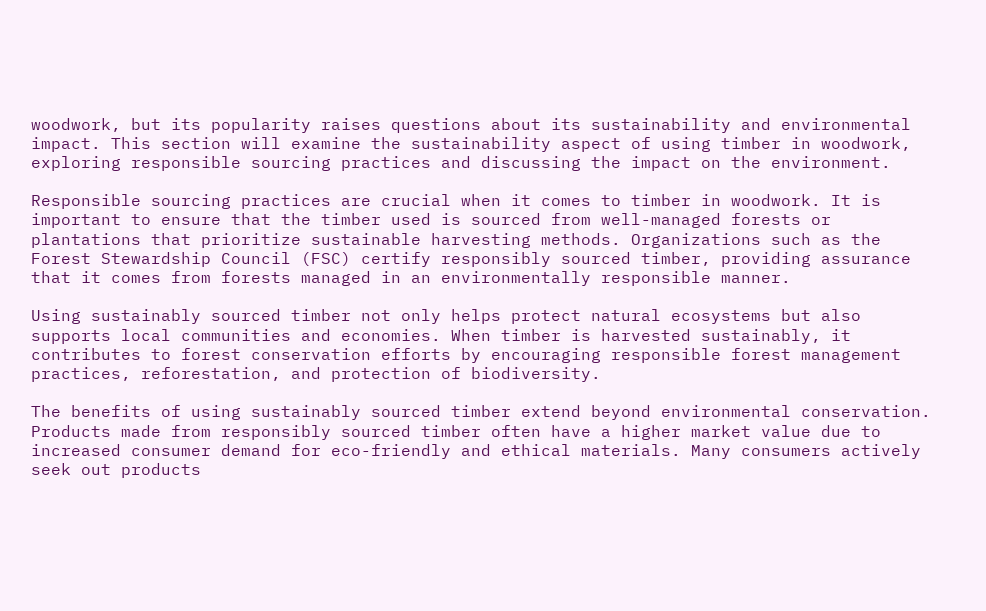woodwork, but its popularity raises questions about its sustainability and environmental impact. This section will examine the sustainability aspect of using timber in woodwork, exploring responsible sourcing practices and discussing the impact on the environment.

Responsible sourcing practices are crucial when it comes to timber in woodwork. It is important to ensure that the timber used is sourced from well-managed forests or plantations that prioritize sustainable harvesting methods. Organizations such as the Forest Stewardship Council (FSC) certify responsibly sourced timber, providing assurance that it comes from forests managed in an environmentally responsible manner.

Using sustainably sourced timber not only helps protect natural ecosystems but also supports local communities and economies. When timber is harvested sustainably, it contributes to forest conservation efforts by encouraging responsible forest management practices, reforestation, and protection of biodiversity.

The benefits of using sustainably sourced timber extend beyond environmental conservation. Products made from responsibly sourced timber often have a higher market value due to increased consumer demand for eco-friendly and ethical materials. Many consumers actively seek out products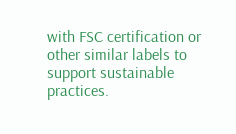with FSC certification or other similar labels to support sustainable practices.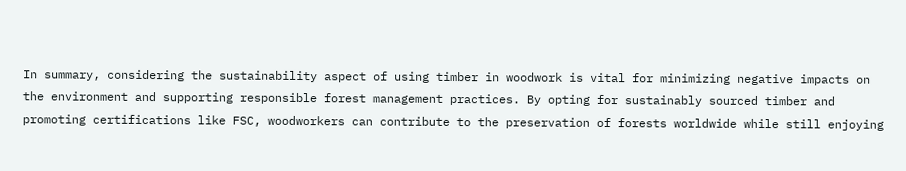In summary, considering the sustainability aspect of using timber in woodwork is vital for minimizing negative impacts on the environment and supporting responsible forest management practices. By opting for sustainably sourced timber and promoting certifications like FSC, woodworkers can contribute to the preservation of forests worldwide while still enjoying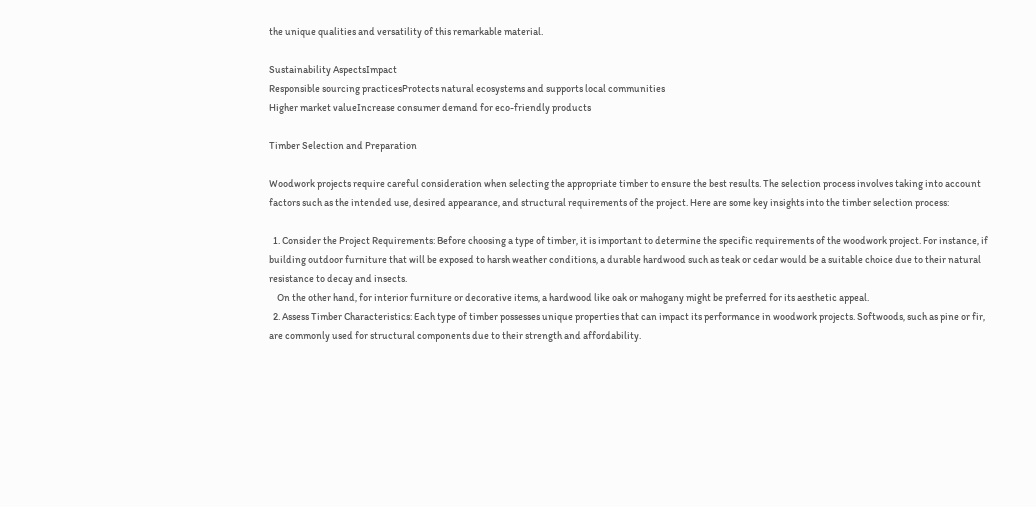the unique qualities and versatility of this remarkable material.

Sustainability AspectsImpact
Responsible sourcing practicesProtects natural ecosystems and supports local communities
Higher market valueIncrease consumer demand for eco-friendly products

Timber Selection and Preparation

Woodwork projects require careful consideration when selecting the appropriate timber to ensure the best results. The selection process involves taking into account factors such as the intended use, desired appearance, and structural requirements of the project. Here are some key insights into the timber selection process:

  1. Consider the Project Requirements: Before choosing a type of timber, it is important to determine the specific requirements of the woodwork project. For instance, if building outdoor furniture that will be exposed to harsh weather conditions, a durable hardwood such as teak or cedar would be a suitable choice due to their natural resistance to decay and insects.
    On the other hand, for interior furniture or decorative items, a hardwood like oak or mahogany might be preferred for its aesthetic appeal.
  2. Assess Timber Characteristics: Each type of timber possesses unique properties that can impact its performance in woodwork projects. Softwoods, such as pine or fir, are commonly used for structural components due to their strength and affordability.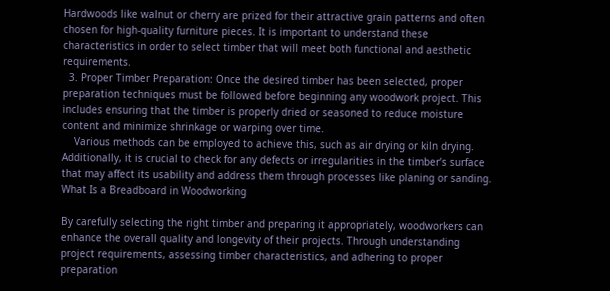Hardwoods like walnut or cherry are prized for their attractive grain patterns and often chosen for high-quality furniture pieces. It is important to understand these characteristics in order to select timber that will meet both functional and aesthetic requirements.
  3. Proper Timber Preparation: Once the desired timber has been selected, proper preparation techniques must be followed before beginning any woodwork project. This includes ensuring that the timber is properly dried or seasoned to reduce moisture content and minimize shrinkage or warping over time.
    Various methods can be employed to achieve this, such as air drying or kiln drying. Additionally, it is crucial to check for any defects or irregularities in the timber’s surface that may affect its usability and address them through processes like planing or sanding.
What Is a Breadboard in Woodworking

By carefully selecting the right timber and preparing it appropriately, woodworkers can enhance the overall quality and longevity of their projects. Through understanding project requirements, assessing timber characteristics, and adhering to proper preparation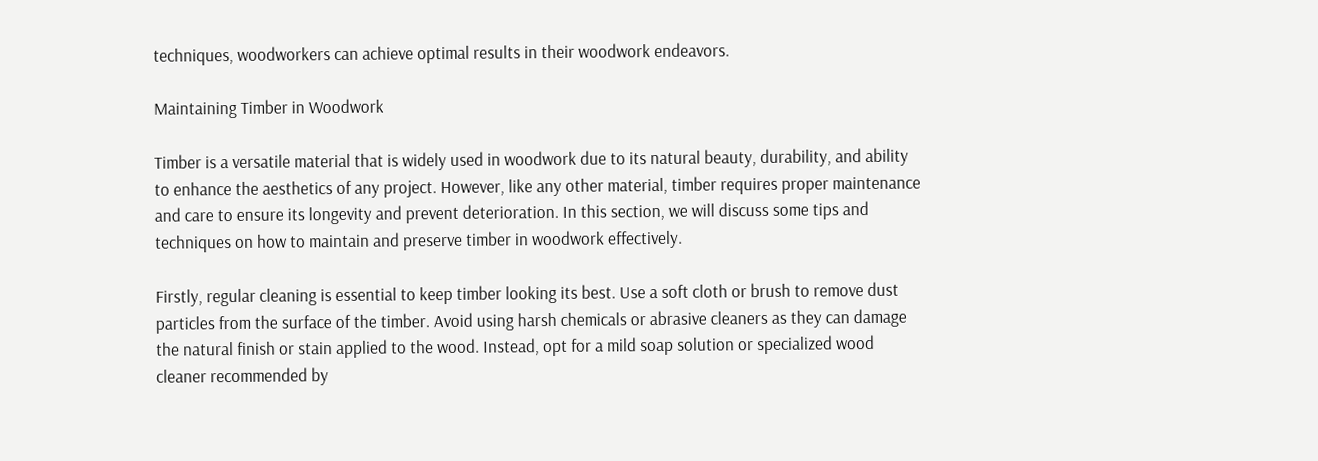techniques, woodworkers can achieve optimal results in their woodwork endeavors.

Maintaining Timber in Woodwork

Timber is a versatile material that is widely used in woodwork due to its natural beauty, durability, and ability to enhance the aesthetics of any project. However, like any other material, timber requires proper maintenance and care to ensure its longevity and prevent deterioration. In this section, we will discuss some tips and techniques on how to maintain and preserve timber in woodwork effectively.

Firstly, regular cleaning is essential to keep timber looking its best. Use a soft cloth or brush to remove dust particles from the surface of the timber. Avoid using harsh chemicals or abrasive cleaners as they can damage the natural finish or stain applied to the wood. Instead, opt for a mild soap solution or specialized wood cleaner recommended by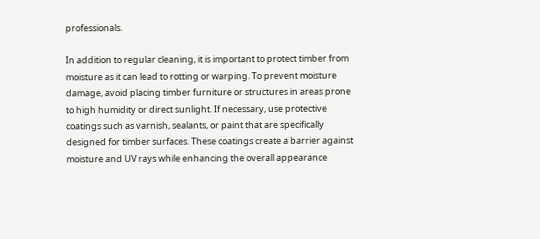professionals.

In addition to regular cleaning, it is important to protect timber from moisture as it can lead to rotting or warping. To prevent moisture damage, avoid placing timber furniture or structures in areas prone to high humidity or direct sunlight. If necessary, use protective coatings such as varnish, sealants, or paint that are specifically designed for timber surfaces. These coatings create a barrier against moisture and UV rays while enhancing the overall appearance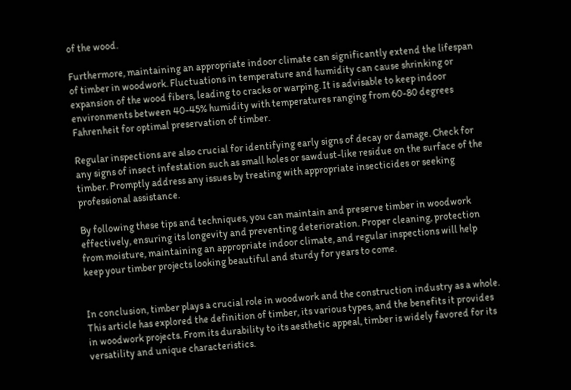of the wood.

Furthermore, maintaining an appropriate indoor climate can significantly extend the lifespan of timber in woodwork. Fluctuations in temperature and humidity can cause shrinking or expansion of the wood fibers, leading to cracks or warping. It is advisable to keep indoor environments between 40-45% humidity with temperatures ranging from 60-80 degrees Fahrenheit for optimal preservation of timber.

Regular inspections are also crucial for identifying early signs of decay or damage. Check for any signs of insect infestation such as small holes or sawdust-like residue on the surface of the timber. Promptly address any issues by treating with appropriate insecticides or seeking professional assistance.

By following these tips and techniques, you can maintain and preserve timber in woodwork effectively, ensuring its longevity and preventing deterioration. Proper cleaning, protection from moisture, maintaining an appropriate indoor climate, and regular inspections will help keep your timber projects looking beautiful and sturdy for years to come.


In conclusion, timber plays a crucial role in woodwork and the construction industry as a whole. This article has explored the definition of timber, its various types, and the benefits it provides in woodwork projects. From its durability to its aesthetic appeal, timber is widely favored for its versatility and unique characteristics.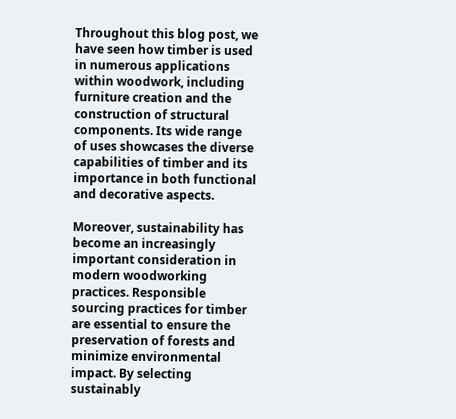Throughout this blog post, we have seen how timber is used in numerous applications within woodwork, including furniture creation and the construction of structural components. Its wide range of uses showcases the diverse capabilities of timber and its importance in both functional and decorative aspects.

Moreover, sustainability has become an increasingly important consideration in modern woodworking practices. Responsible sourcing practices for timber are essential to ensure the preservation of forests and minimize environmental impact. By selecting sustainably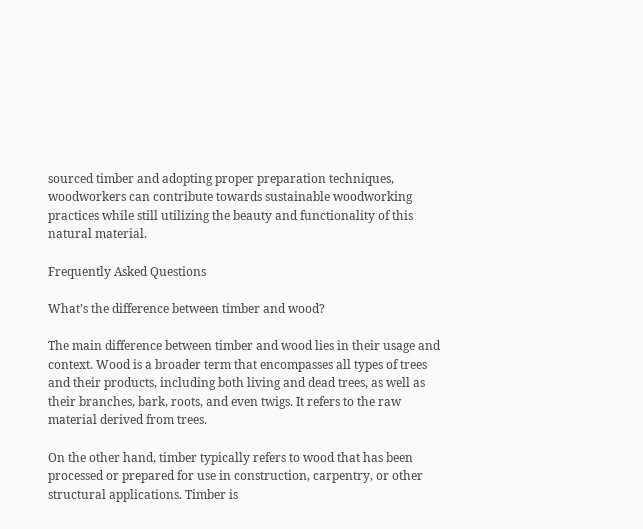sourced timber and adopting proper preparation techniques, woodworkers can contribute towards sustainable woodworking practices while still utilizing the beauty and functionality of this natural material.

Frequently Asked Questions

What’s the difference between timber and wood?

The main difference between timber and wood lies in their usage and context. Wood is a broader term that encompasses all types of trees and their products, including both living and dead trees, as well as their branches, bark, roots, and even twigs. It refers to the raw material derived from trees.

On the other hand, timber typically refers to wood that has been processed or prepared for use in construction, carpentry, or other structural applications. Timber is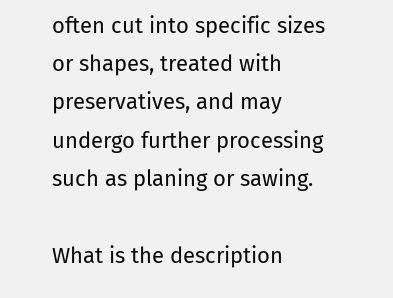often cut into specific sizes or shapes, treated with preservatives, and may undergo further processing such as planing or sawing.

What is the description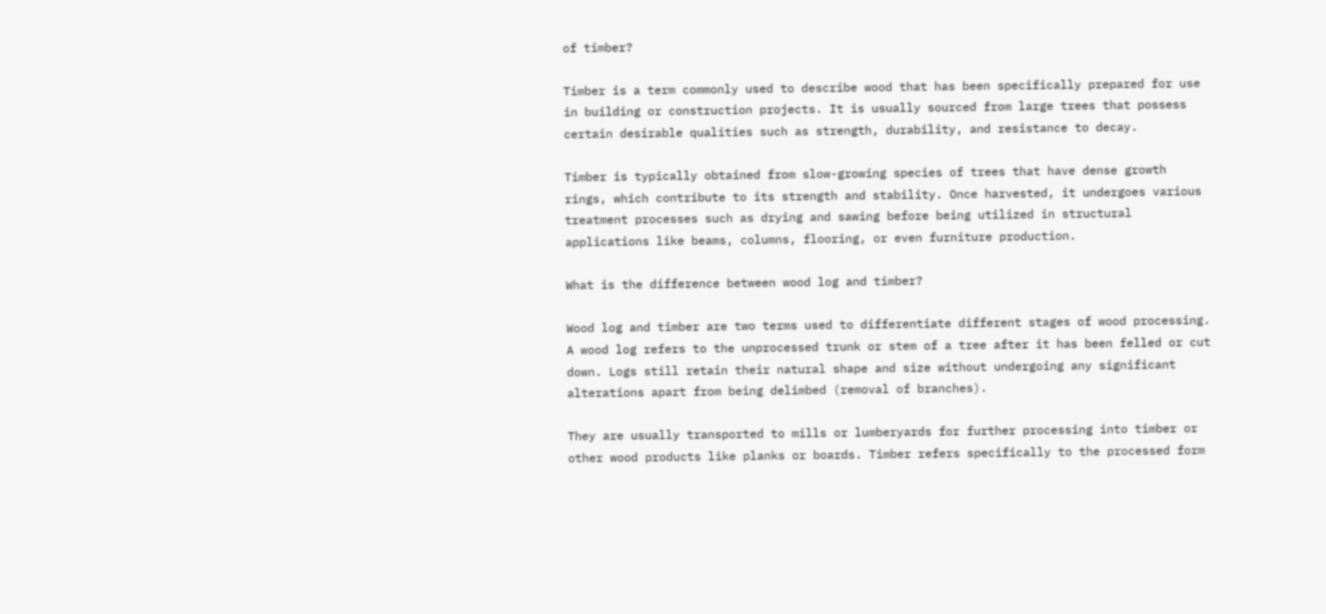of timber?

Timber is a term commonly used to describe wood that has been specifically prepared for use in building or construction projects. It is usually sourced from large trees that possess certain desirable qualities such as strength, durability, and resistance to decay.

Timber is typically obtained from slow-growing species of trees that have dense growth rings, which contribute to its strength and stability. Once harvested, it undergoes various treatment processes such as drying and sawing before being utilized in structural applications like beams, columns, flooring, or even furniture production.

What is the difference between wood log and timber?

Wood log and timber are two terms used to differentiate different stages of wood processing. A wood log refers to the unprocessed trunk or stem of a tree after it has been felled or cut down. Logs still retain their natural shape and size without undergoing any significant alterations apart from being delimbed (removal of branches).

They are usually transported to mills or lumberyards for further processing into timber or other wood products like planks or boards. Timber refers specifically to the processed form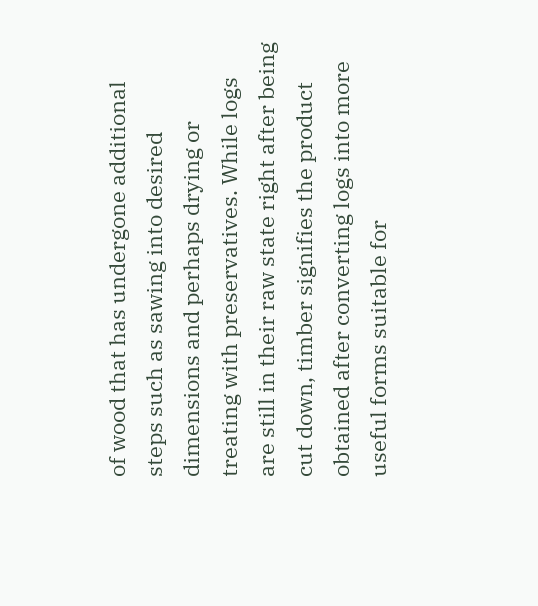of wood that has undergone additional steps such as sawing into desired dimensions and perhaps drying or treating with preservatives. While logs are still in their raw state right after being cut down, timber signifies the product obtained after converting logs into more useful forms suitable for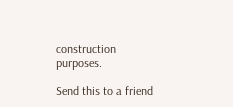construction purposes.

Send this to a friend